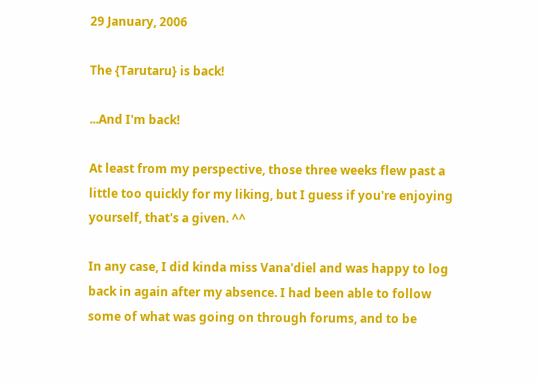29 January, 2006

The {Tarutaru} is back!

...And I'm back!

At least from my perspective, those three weeks flew past a little too quickly for my liking, but I guess if you're enjoying yourself, that's a given. ^^

In any case, I did kinda miss Vana'diel and was happy to log back in again after my absence. I had been able to follow some of what was going on through forums, and to be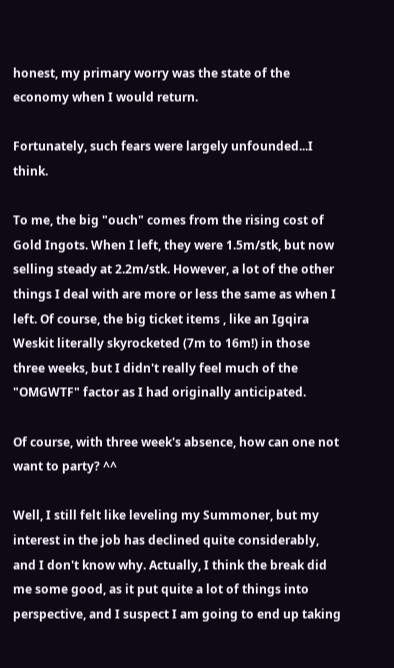honest, my primary worry was the state of the economy when I would return.

Fortunately, such fears were largely unfounded...I think.

To me, the big "ouch" comes from the rising cost of Gold Ingots. When I left, they were 1.5m/stk, but now selling steady at 2.2m/stk. However, a lot of the other things I deal with are more or less the same as when I left. Of course, the big ticket items , like an Igqira Weskit literally skyrocketed (7m to 16m!) in those three weeks, but I didn't really feel much of the "OMGWTF" factor as I had originally anticipated.

Of course, with three week's absence, how can one not want to party? ^^

Well, I still felt like leveling my Summoner, but my interest in the job has declined quite considerably, and I don't know why. Actually, I think the break did me some good, as it put quite a lot of things into perspective, and I suspect I am going to end up taking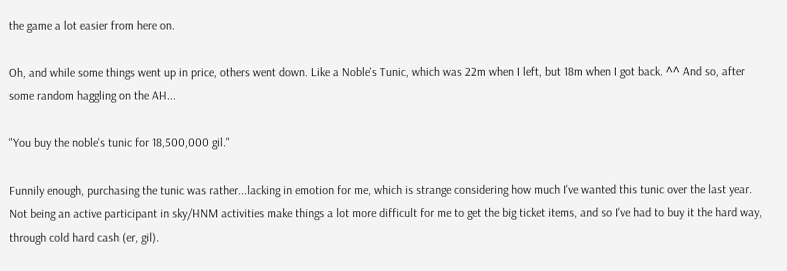the game a lot easier from here on.

Oh, and while some things went up in price, others went down. Like a Noble's Tunic, which was 22m when I left, but 18m when I got back. ^^ And so, after some random haggling on the AH...

"You buy the noble's tunic for 18,500,000 gil."

Funnily enough, purchasing the tunic was rather...lacking in emotion for me, which is strange considering how much I've wanted this tunic over the last year. Not being an active participant in sky/HNM activities make things a lot more difficult for me to get the big ticket items, and so I've had to buy it the hard way, through cold hard cash (er, gil).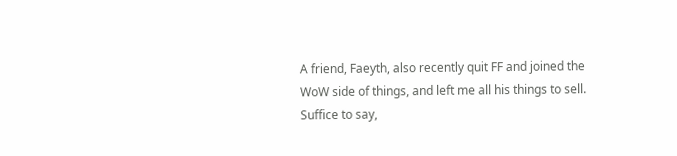A friend, Faeyth, also recently quit FF and joined the WoW side of things, and left me all his things to sell. Suffice to say,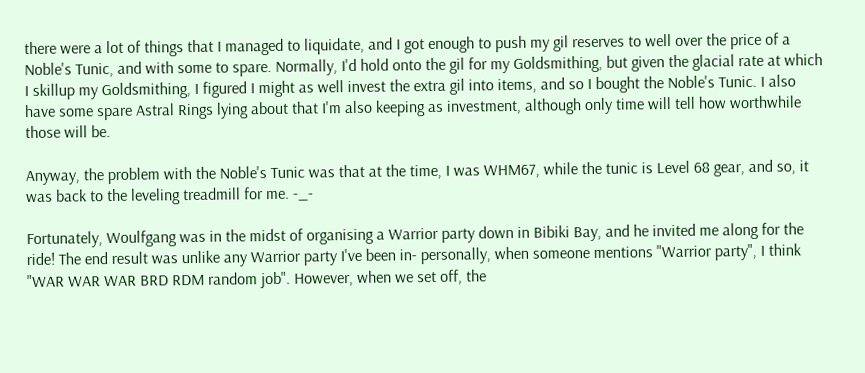there were a lot of things that I managed to liquidate, and I got enough to push my gil reserves to well over the price of a Noble's Tunic, and with some to spare. Normally, I'd hold onto the gil for my Goldsmithing, but given the glacial rate at which I skillup my Goldsmithing, I figured I might as well invest the extra gil into items, and so I bought the Noble's Tunic. I also have some spare Astral Rings lying about that I'm also keeping as investment, although only time will tell how worthwhile those will be.

Anyway, the problem with the Noble's Tunic was that at the time, I was WHM67, while the tunic is Level 68 gear, and so, it was back to the leveling treadmill for me. -_-

Fortunately, Woulfgang was in the midst of organising a Warrior party down in Bibiki Bay, and he invited me along for the ride! The end result was unlike any Warrior party I've been in- personally, when someone mentions "Warrior party", I think "WAR WAR WAR BRD RDM random job". However, when we set off, the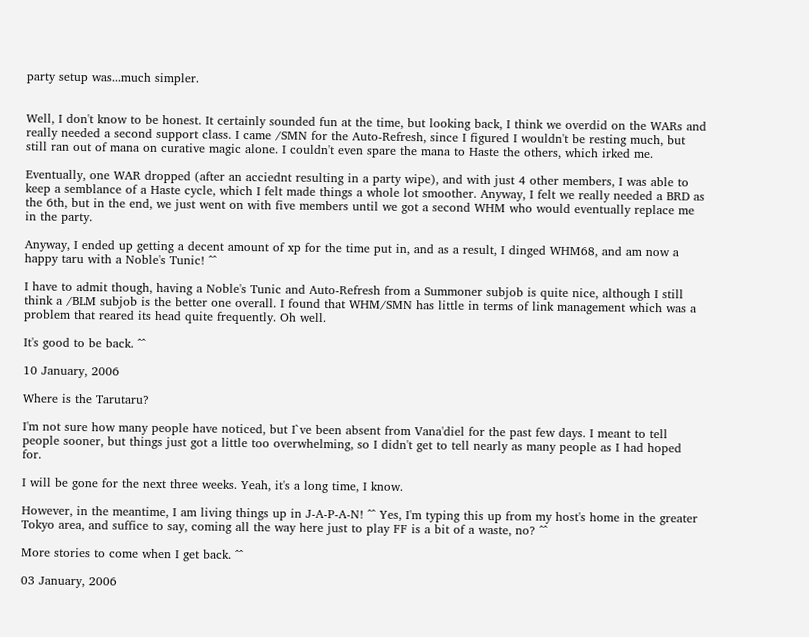party setup was...much simpler.


Well, I don't know to be honest. It certainly sounded fun at the time, but looking back, I think we overdid on the WARs and really needed a second support class. I came /SMN for the Auto-Refresh, since I figured I wouldn't be resting much, but still ran out of mana on curative magic alone. I couldn't even spare the mana to Haste the others, which irked me.

Eventually, one WAR dropped (after an acciednt resulting in a party wipe), and with just 4 other members, I was able to keep a semblance of a Haste cycle, which I felt made things a whole lot smoother. Anyway, I felt we really needed a BRD as the 6th, but in the end, we just went on with five members until we got a second WHM who would eventually replace me in the party.

Anyway, I ended up getting a decent amount of xp for the time put in, and as a result, I dinged WHM68, and am now a happy taru with a Noble's Tunic! ^^

I have to admit though, having a Noble's Tunic and Auto-Refresh from a Summoner subjob is quite nice, although I still think a /BLM subjob is the better one overall. I found that WHM/SMN has little in terms of link management which was a problem that reared its head quite frequently. Oh well.

It's good to be back. ^^

10 January, 2006

Where is the Tarutaru?

I'm not sure how many people have noticed, but I`ve been absent from Vana'diel for the past few days. I meant to tell people sooner, but things just got a little too overwhelming, so I didn't get to tell nearly as many people as I had hoped for.

I will be gone for the next three weeks. Yeah, it's a long time, I know.

However, in the meantime, I am living things up in J-A-P-A-N! ^^ Yes, I'm typing this up from my host's home in the greater Tokyo area, and suffice to say, coming all the way here just to play FF is a bit of a waste, no? ^^

More stories to come when I get back. ^^

03 January, 2006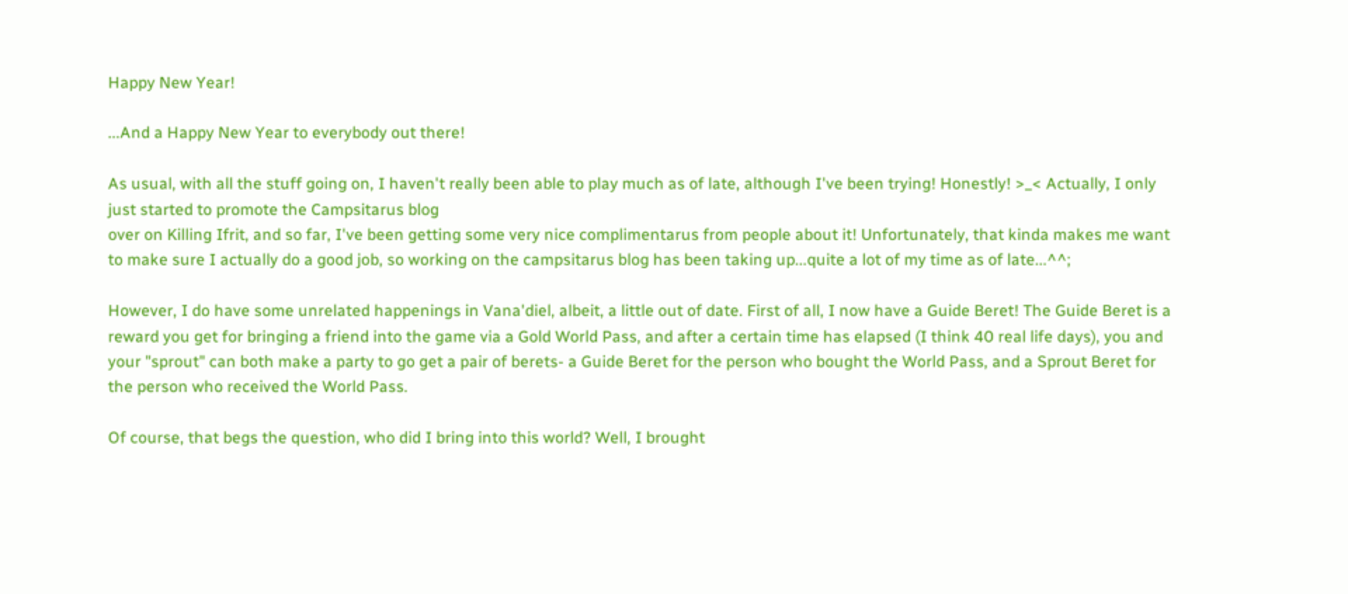Happy New Year!

...And a Happy New Year to everybody out there!

As usual, with all the stuff going on, I haven't really been able to play much as of late, although I've been trying! Honestly! >_< Actually, I only just started to promote the Campsitarus blog
over on Killing Ifrit, and so far, I've been getting some very nice complimentarus from people about it! Unfortunately, that kinda makes me want to make sure I actually do a good job, so working on the campsitarus blog has been taking up...quite a lot of my time as of late...^^;

However, I do have some unrelated happenings in Vana'diel, albeit, a little out of date. First of all, I now have a Guide Beret! The Guide Beret is a reward you get for bringing a friend into the game via a Gold World Pass, and after a certain time has elapsed (I think 40 real life days), you and your "sprout" can both make a party to go get a pair of berets- a Guide Beret for the person who bought the World Pass, and a Sprout Beret for the person who received the World Pass.

Of course, that begs the question, who did I bring into this world? Well, I brought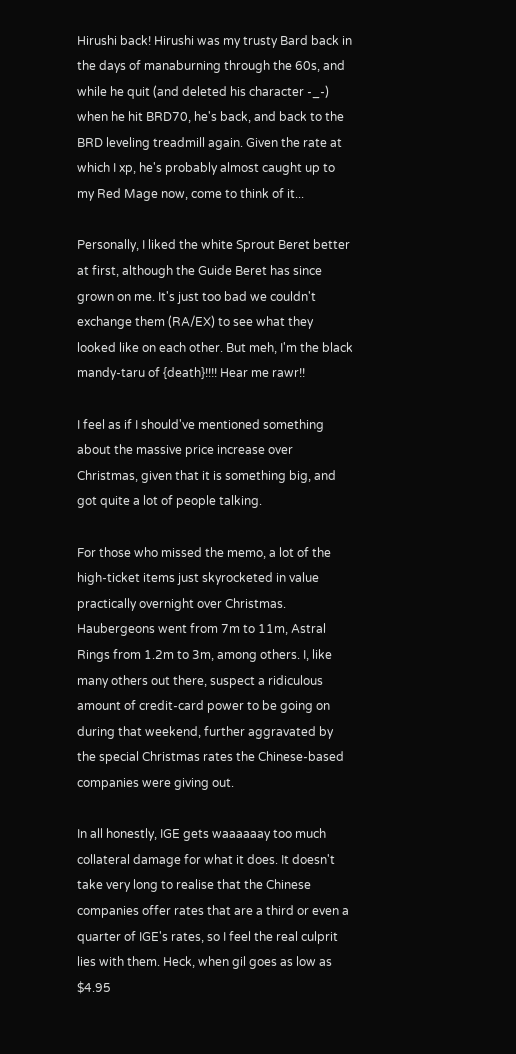Hirushi back! Hirushi was my trusty Bard back in the days of manaburning through the 60s, and while he quit (and deleted his character -_-) when he hit BRD70, he's back, and back to the BRD leveling treadmill again. Given the rate at which I xp, he's probably almost caught up to my Red Mage now, come to think of it...

Personally, I liked the white Sprout Beret better at first, although the Guide Beret has since grown on me. It's just too bad we couldn't exchange them (RA/EX) to see what they looked like on each other. But meh, I'm the black mandy-taru of {death}!!!! Hear me rawr!!

I feel as if I should've mentioned something about the massive price increase over Christmas, given that it is something big, and got quite a lot of people talking.

For those who missed the memo, a lot of the high-ticket items just skyrocketed in value practically overnight over Christmas. Haubergeons went from 7m to 11m, Astral Rings from 1.2m to 3m, among others. I, like many others out there, suspect a ridiculous amount of credit-card power to be going on during that weekend, further aggravated by the special Christmas rates the Chinese-based companies were giving out.

In all honestly, IGE gets waaaaaay too much collateral damage for what it does. It doesn't take very long to realise that the Chinese companies offer rates that are a third or even a quarter of IGE's rates, so I feel the real culprit lies with them. Heck, when gil goes as low as $4.95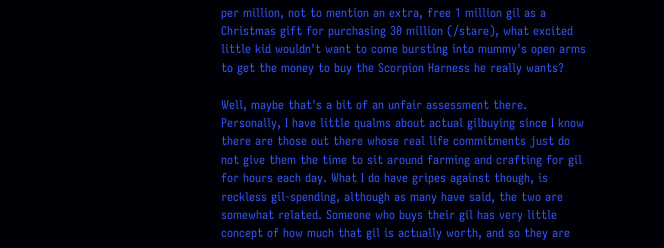per million, not to mention an extra, free 1 million gil as a Christmas gift for purchasing 30 million (/stare), what excited little kid wouldn't want to come bursting into mummy's open arms to get the money to buy the Scorpion Harness he really wants?

Well, maybe that's a bit of an unfair assessment there. Personally, I have little qualms about actual gilbuying since I know there are those out there whose real life commitments just do not give them the time to sit around farming and crafting for gil for hours each day. What I do have gripes against though, is reckless gil-spending, although as many have said, the two are somewhat related. Someone who buys their gil has very little concept of how much that gil is actually worth, and so they are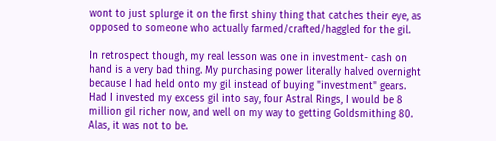wont to just splurge it on the first shiny thing that catches their eye, as opposed to someone who actually farmed/crafted/haggled for the gil.

In retrospect though, my real lesson was one in investment- cash on hand is a very bad thing. My purchasing power literally halved overnight because I had held onto my gil instead of buying "investment" gears. Had I invested my excess gil into say, four Astral Rings, I would be 8 million gil richer now, and well on my way to getting Goldsmithing 80. Alas, it was not to be.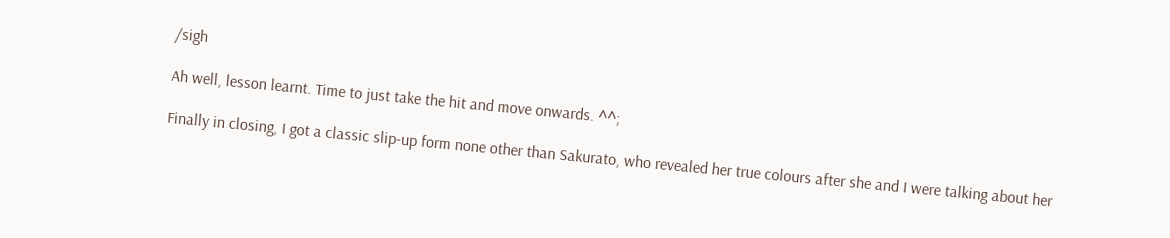/sigh

Ah well, lesson learnt. Time to just take the hit and move onwards. ^^;

Finally in closing, I got a classic slip-up form none other than Sakurato, who revealed her true colours after she and I were talking about her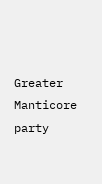Greater Manticore party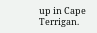up in Cape Terrigan.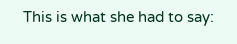This is what she had to say: